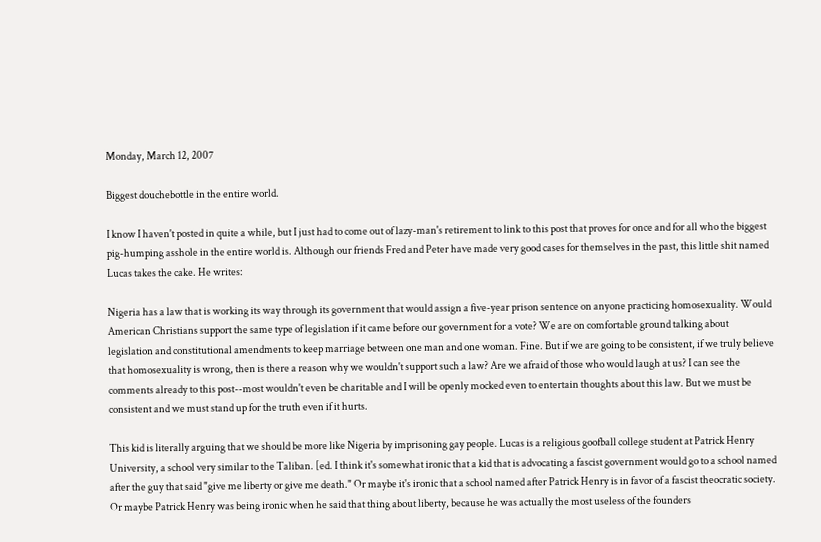Monday, March 12, 2007

Biggest douchebottle in the entire world.

I know I haven't posted in quite a while, but I just had to come out of lazy-man's retirement to link to this post that proves for once and for all who the biggest pig-humping asshole in the entire world is. Although our friends Fred and Peter have made very good cases for themselves in the past, this little shit named Lucas takes the cake. He writes:

Nigeria has a law that is working its way through its government that would assign a five-year prison sentence on anyone practicing homosexuality. Would American Christians support the same type of legislation if it came before our government for a vote? We are on comfortable ground talking about legislation and constitutional amendments to keep marriage between one man and one woman. Fine. But if we are going to be consistent, if we truly believe that homosexuality is wrong, then is there a reason why we wouldn't support such a law? Are we afraid of those who would laugh at us? I can see the comments already to this post--most wouldn't even be charitable and I will be openly mocked even to entertain thoughts about this law. But we must be consistent and we must stand up for the truth even if it hurts.

This kid is literally arguing that we should be more like Nigeria by imprisoning gay people. Lucas is a religious goofball college student at Patrick Henry University, a school very similar to the Taliban. [ed. I think it's somewhat ironic that a kid that is advocating a fascist government would go to a school named after the guy that said "give me liberty or give me death." Or maybe it's ironic that a school named after Patrick Henry is in favor of a fascist theocratic society. Or maybe Patrick Henry was being ironic when he said that thing about liberty, because he was actually the most useless of the founders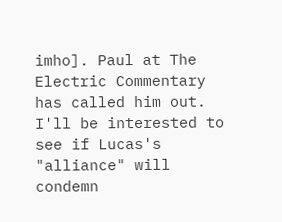imho]. Paul at The Electric Commentary has called him out. I'll be interested to see if Lucas's "alliance" will condemn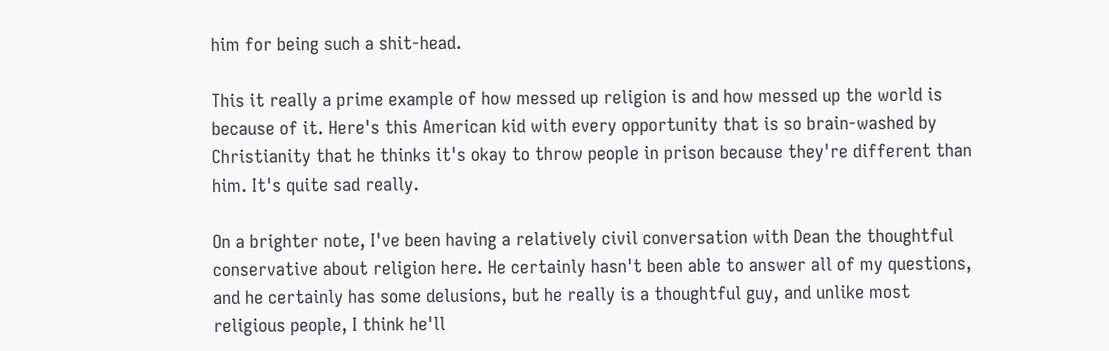him for being such a shit-head.

This it really a prime example of how messed up religion is and how messed up the world is because of it. Here's this American kid with every opportunity that is so brain-washed by Christianity that he thinks it's okay to throw people in prison because they're different than him. It's quite sad really.

On a brighter note, I've been having a relatively civil conversation with Dean the thoughtful conservative about religion here. He certainly hasn't been able to answer all of my questions, and he certainly has some delusions, but he really is a thoughtful guy, and unlike most religious people, I think he'll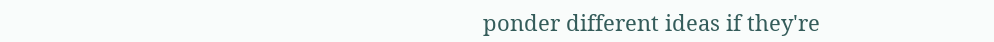ponder different ideas if they're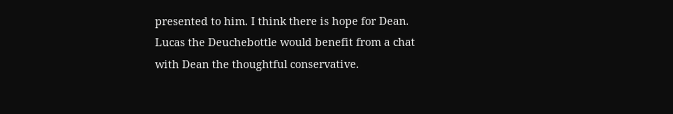presented to him. I think there is hope for Dean. Lucas the Deuchebottle would benefit from a chat with Dean the thoughtful conservative.